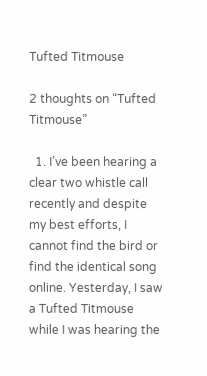Tufted Titmouse

2 thoughts on “Tufted Titmouse”

  1. I’ve been hearing a clear two whistle call recently and despite my best efforts, I cannot find the bird or find the identical song online. Yesterday, I saw a Tufted Titmouse while I was hearing the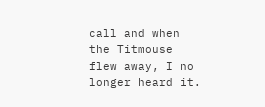call and when the Titmouse flew away, I no longer heard it.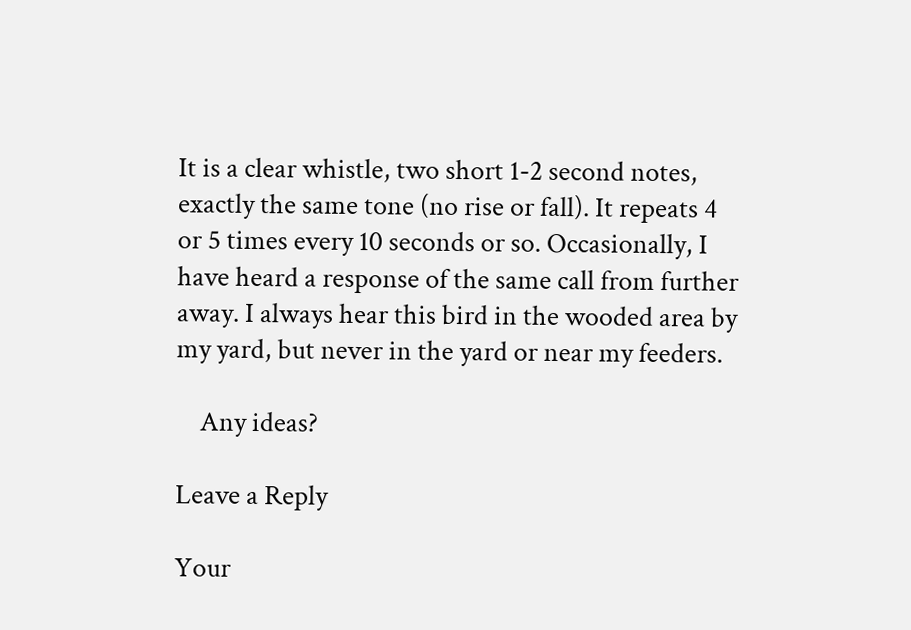It is a clear whistle, two short 1-2 second notes, exactly the same tone (no rise or fall). It repeats 4 or 5 times every 10 seconds or so. Occasionally, I have heard a response of the same call from further away. I always hear this bird in the wooded area by my yard, but never in the yard or near my feeders.

    Any ideas?

Leave a Reply

Your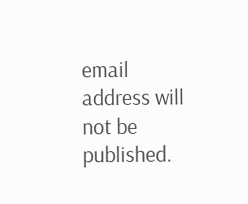email address will not be published.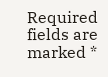Required fields are marked *